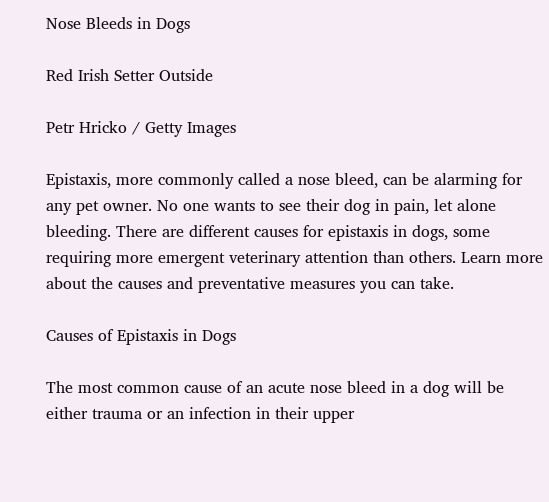Nose Bleeds in Dogs

Red Irish Setter Outside

Petr Hricko / Getty Images

Epistaxis, more commonly called a nose bleed, can be alarming for any pet owner. No one wants to see their dog in pain, let alone bleeding. There are different causes for epistaxis in dogs, some requiring more emergent veterinary attention than others. Learn more about the causes and preventative measures you can take.

Causes of Epistaxis in Dogs

The most common cause of an acute nose bleed in a dog will be either trauma or an infection in their upper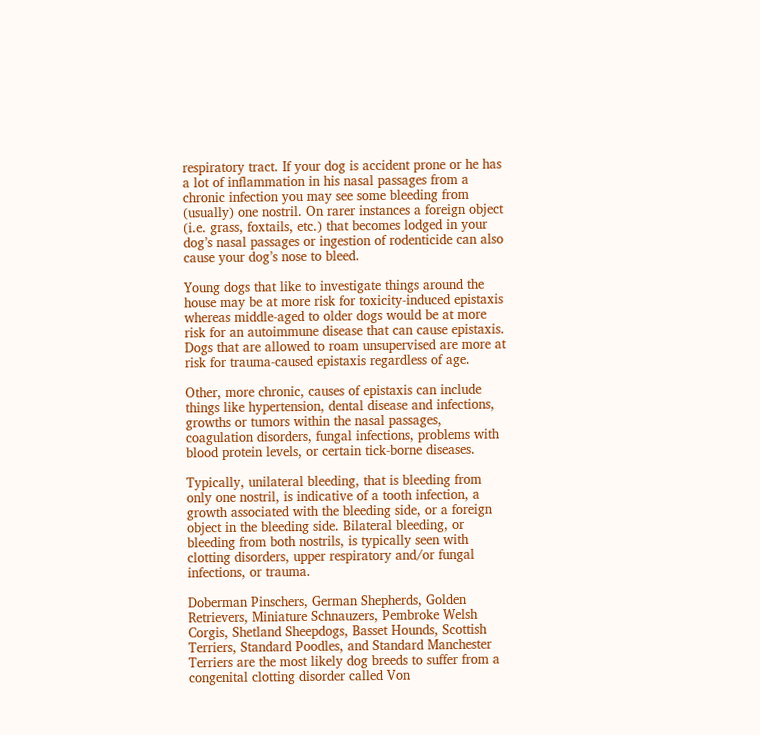respiratory tract. If your dog is accident prone or he has a lot of inflammation in his nasal passages from a chronic infection you may see some bleeding from (usually) one nostril. On rarer instances a foreign object (i.e. grass, foxtails, etc.) that becomes lodged in your dog’s nasal passages or ingestion of rodenticide can also cause your dog’s nose to bleed.

Young dogs that like to investigate things around the house may be at more risk for toxicity-induced epistaxis whereas middle-aged to older dogs would be at more risk for an autoimmune disease that can cause epistaxis. Dogs that are allowed to roam unsupervised are more at risk for trauma-caused epistaxis regardless of age.

Other, more chronic, causes of epistaxis can include things like hypertension, dental disease and infections, growths or tumors within the nasal passages, coagulation disorders, fungal infections, problems with blood protein levels, or certain tick-borne diseases.

Typically, unilateral bleeding, that is bleeding from only one nostril, is indicative of a tooth infection, a growth associated with the bleeding side, or a foreign object in the bleeding side. Bilateral bleeding, or bleeding from both nostrils, is typically seen with clotting disorders, upper respiratory and/or fungal infections, or trauma.

Doberman Pinschers, German Shepherds, Golden Retrievers, Miniature Schnauzers, Pembroke Welsh Corgis, Shetland Sheepdogs, Basset Hounds, Scottish Terriers, Standard Poodles, and Standard Manchester Terriers are the most likely dog breeds to suffer from a congenital clotting disorder called Von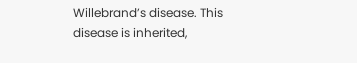Willebrand’s disease. This disease is inherited,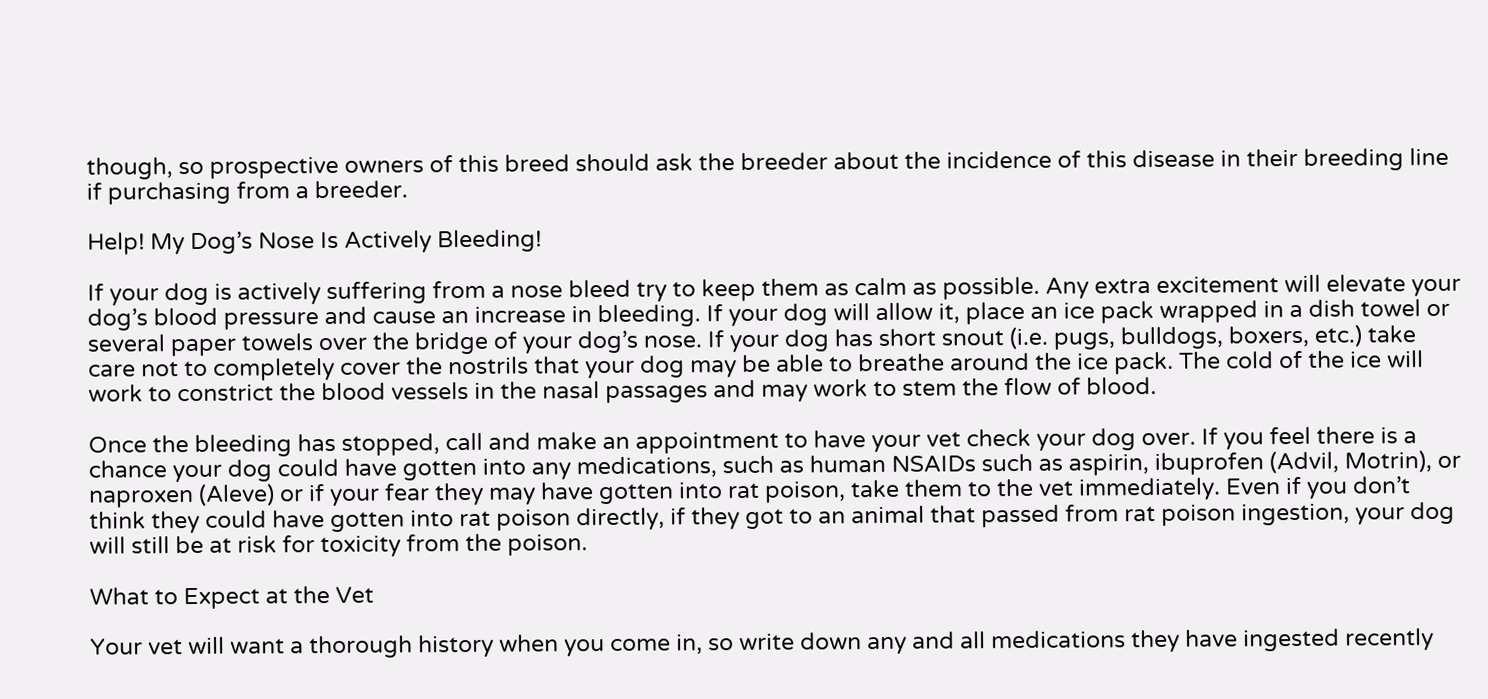though, so prospective owners of this breed should ask the breeder about the incidence of this disease in their breeding line if purchasing from a breeder.

Help! My Dog’s Nose Is Actively Bleeding!

If your dog is actively suffering from a nose bleed try to keep them as calm as possible. Any extra excitement will elevate your dog’s blood pressure and cause an increase in bleeding. If your dog will allow it, place an ice pack wrapped in a dish towel or several paper towels over the bridge of your dog’s nose. If your dog has short snout (i.e. pugs, bulldogs, boxers, etc.) take care not to completely cover the nostrils that your dog may be able to breathe around the ice pack. The cold of the ice will work to constrict the blood vessels in the nasal passages and may work to stem the flow of blood.

Once the bleeding has stopped, call and make an appointment to have your vet check your dog over. If you feel there is a chance your dog could have gotten into any medications, such as human NSAIDs such as aspirin, ibuprofen (Advil, Motrin), or naproxen (Aleve) or if your fear they may have gotten into rat poison, take them to the vet immediately. Even if you don’t think they could have gotten into rat poison directly, if they got to an animal that passed from rat poison ingestion, your dog will still be at risk for toxicity from the poison.

What to Expect at the Vet

Your vet will want a thorough history when you come in, so write down any and all medications they have ingested recently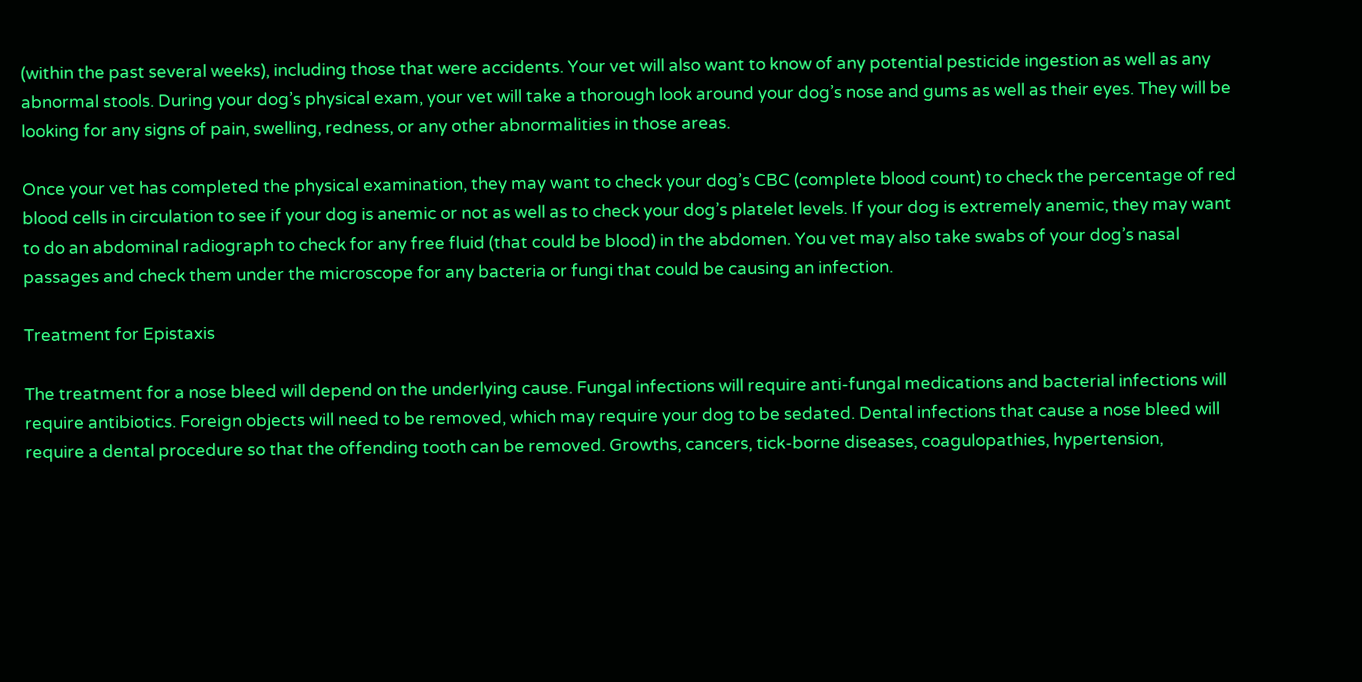(within the past several weeks), including those that were accidents. Your vet will also want to know of any potential pesticide ingestion as well as any abnormal stools. During your dog’s physical exam, your vet will take a thorough look around your dog’s nose and gums as well as their eyes. They will be looking for any signs of pain, swelling, redness, or any other abnormalities in those areas.

Once your vet has completed the physical examination, they may want to check your dog’s CBC (complete blood count) to check the percentage of red blood cells in circulation to see if your dog is anemic or not as well as to check your dog’s platelet levels. If your dog is extremely anemic, they may want to do an abdominal radiograph to check for any free fluid (that could be blood) in the abdomen. You vet may also take swabs of your dog’s nasal passages and check them under the microscope for any bacteria or fungi that could be causing an infection.

Treatment for Epistaxis

The treatment for a nose bleed will depend on the underlying cause. Fungal infections will require anti-fungal medications and bacterial infections will require antibiotics. Foreign objects will need to be removed, which may require your dog to be sedated. Dental infections that cause a nose bleed will require a dental procedure so that the offending tooth can be removed. Growths, cancers, tick-borne diseases, coagulopathies, hypertension,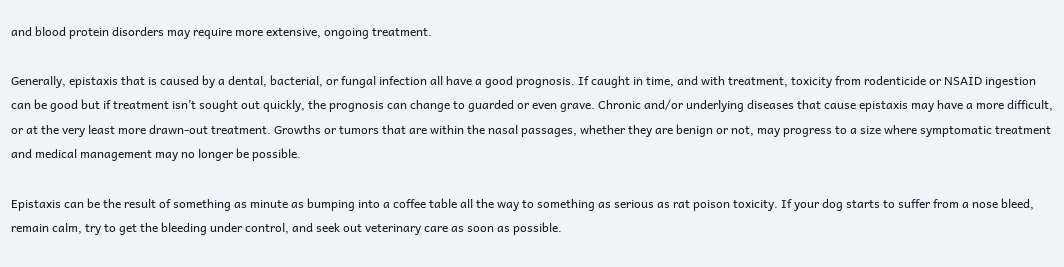and blood protein disorders may require more extensive, ongoing treatment.

Generally, epistaxis that is caused by a dental, bacterial, or fungal infection all have a good prognosis. If caught in time, and with treatment, toxicity from rodenticide or NSAID ingestion can be good but if treatment isn’t sought out quickly, the prognosis can change to guarded or even grave. Chronic and/or underlying diseases that cause epistaxis may have a more difficult, or at the very least more drawn-out treatment. Growths or tumors that are within the nasal passages, whether they are benign or not, may progress to a size where symptomatic treatment and medical management may no longer be possible.

Epistaxis can be the result of something as minute as bumping into a coffee table all the way to something as serious as rat poison toxicity. If your dog starts to suffer from a nose bleed, remain calm, try to get the bleeding under control, and seek out veterinary care as soon as possible.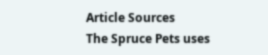Article Sources
The Spruce Pets uses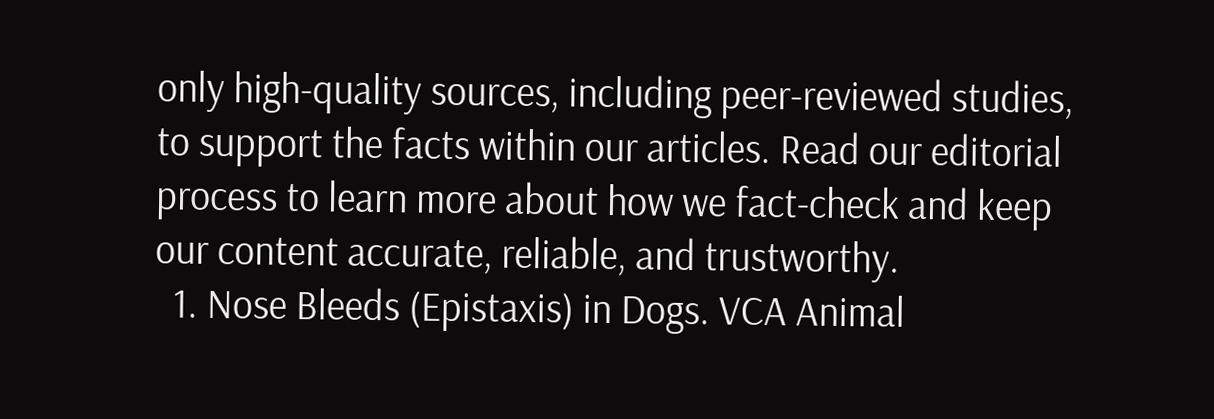only high-quality sources, including peer-reviewed studies, to support the facts within our articles. Read our editorial process to learn more about how we fact-check and keep our content accurate, reliable, and trustworthy.
  1. Nose Bleeds (Epistaxis) in Dogs. VCA Animal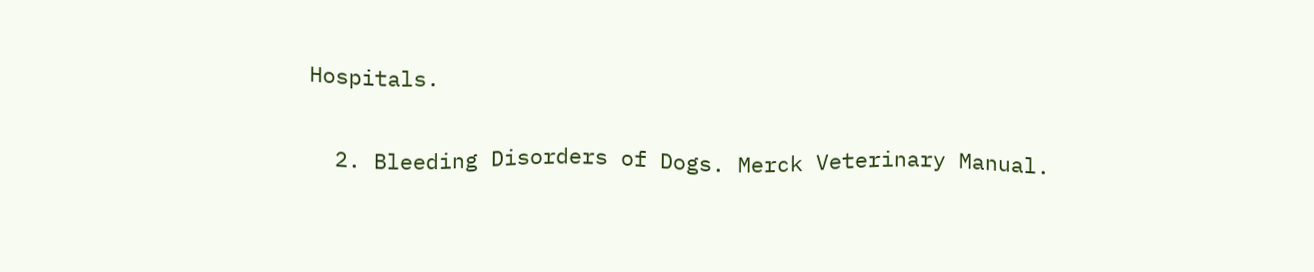Hospitals.

  2. Bleeding Disorders of Dogs. Merck Veterinary Manual.